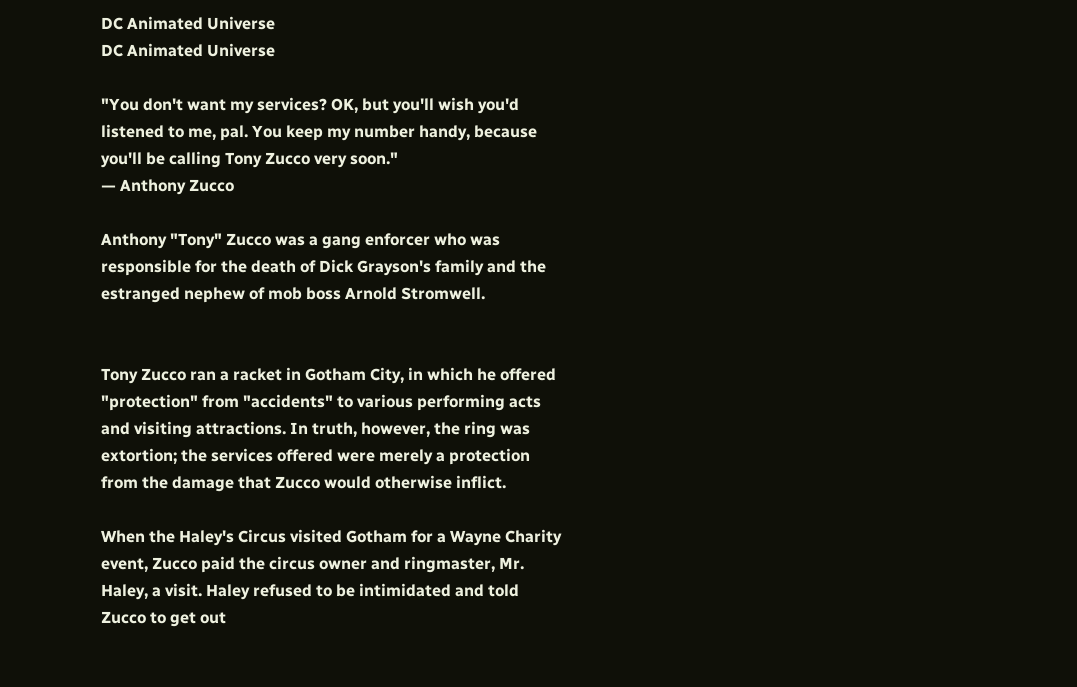DC Animated Universe
DC Animated Universe

"You don't want my services? OK, but you'll wish you'd listened to me, pal. You keep my number handy, because you'll be calling Tony Zucco very soon."
— Anthony Zucco

Anthony "Tony" Zucco was a gang enforcer who was responsible for the death of Dick Grayson's family and the estranged nephew of mob boss Arnold Stromwell.


Tony Zucco ran a racket in Gotham City, in which he offered "protection" from "accidents" to various performing acts and visiting attractions. In truth, however, the ring was extortion; the services offered were merely a protection from the damage that Zucco would otherwise inflict.

When the Haley's Circus visited Gotham for a Wayne Charity event, Zucco paid the circus owner and ringmaster, Mr. Haley, a visit. Haley refused to be intimidated and told Zucco to get out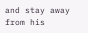and stay away from his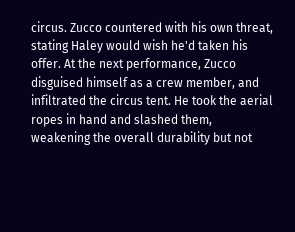circus. Zucco countered with his own threat, stating Haley would wish he'd taken his offer. At the next performance, Zucco disguised himself as a crew member, and infiltrated the circus tent. He took the aerial ropes in hand and slashed them, weakening the overall durability but not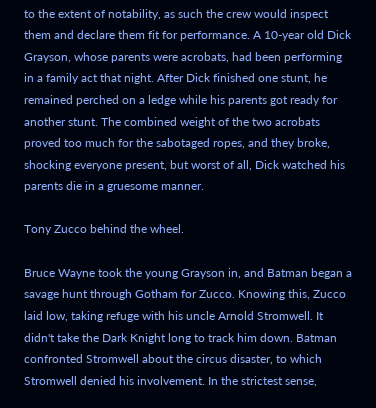to the extent of notability, as such the crew would inspect them and declare them fit for performance. A 10-year old Dick Grayson, whose parents were acrobats, had been performing in a family act that night. After Dick finished one stunt, he remained perched on a ledge while his parents got ready for another stunt. The combined weight of the two acrobats proved too much for the sabotaged ropes, and they broke, shocking everyone present, but worst of all, Dick watched his parents die in a gruesome manner.

Tony Zucco behind the wheel.

Bruce Wayne took the young Grayson in, and Batman began a savage hunt through Gotham for Zucco. Knowing this, Zucco laid low, taking refuge with his uncle Arnold Stromwell. It didn't take the Dark Knight long to track him down. Batman confronted Stromwell about the circus disaster, to which Stromwell denied his involvement. In the strictest sense,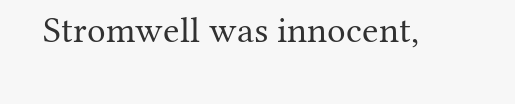Stromwell was innocent,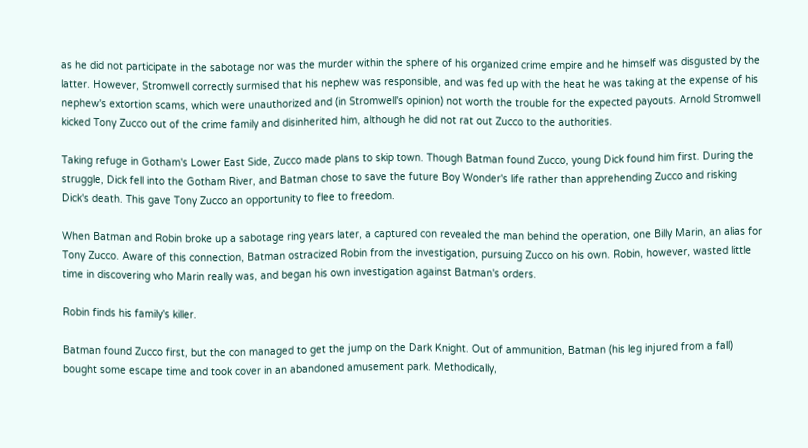as he did not participate in the sabotage nor was the murder within the sphere of his organized crime empire and he himself was disgusted by the latter. However, Stromwell correctly surmised that his nephew was responsible, and was fed up with the heat he was taking at the expense of his nephew's extortion scams, which were unauthorized and (in Stromwell's opinion) not worth the trouble for the expected payouts. Arnold Stromwell kicked Tony Zucco out of the crime family and disinherited him, although he did not rat out Zucco to the authorities.

Taking refuge in Gotham's Lower East Side, Zucco made plans to skip town. Though Batman found Zucco, young Dick found him first. During the struggle, Dick fell into the Gotham River, and Batman chose to save the future Boy Wonder's life rather than apprehending Zucco and risking Dick's death. This gave Tony Zucco an opportunity to flee to freedom.

When Batman and Robin broke up a sabotage ring years later, a captured con revealed the man behind the operation, one Billy Marin, an alias for Tony Zucco. Aware of this connection, Batman ostracized Robin from the investigation, pursuing Zucco on his own. Robin, however, wasted little time in discovering who Marin really was, and began his own investigation against Batman's orders.

Robin finds his family's killer.

Batman found Zucco first, but the con managed to get the jump on the Dark Knight. Out of ammunition, Batman (his leg injured from a fall) bought some escape time and took cover in an abandoned amusement park. Methodically,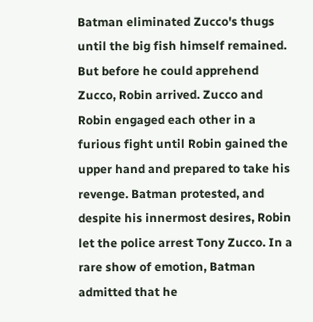Batman eliminated Zucco's thugs until the big fish himself remained. But before he could apprehend Zucco, Robin arrived. Zucco and Robin engaged each other in a furious fight until Robin gained the upper hand and prepared to take his revenge. Batman protested, and despite his innermost desires, Robin let the police arrest Tony Zucco. In a rare show of emotion, Batman admitted that he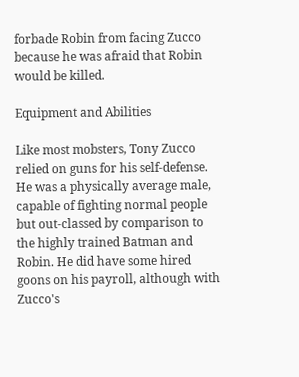forbade Robin from facing Zucco because he was afraid that Robin would be killed.

Equipment and Abilities

Like most mobsters, Tony Zucco relied on guns for his self-defense. He was a physically average male, capable of fighting normal people but out-classed by comparison to the highly trained Batman and Robin. He did have some hired goons on his payroll, although with Zucco's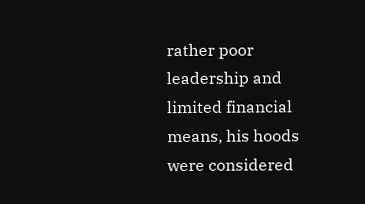rather poor leadership and limited financial means, his hoods were considered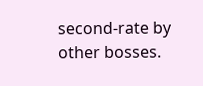second-rate by other bosses.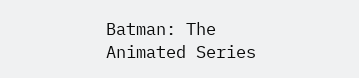Batman: The Animated Series